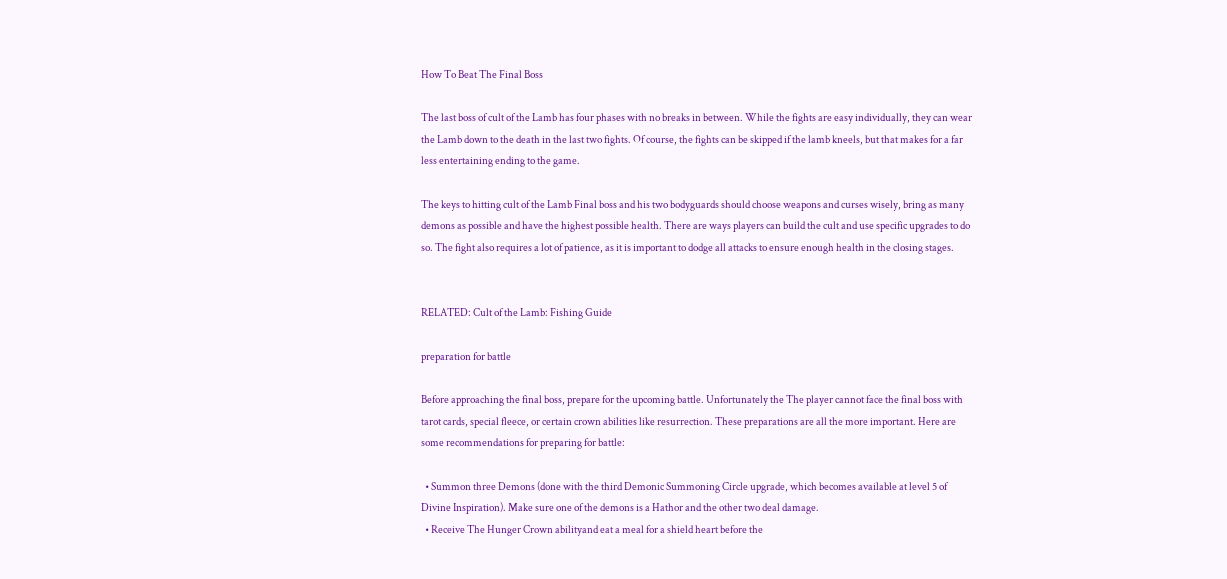How To Beat The Final Boss

The last boss of cult of the Lamb has four phases with no breaks in between. While the fights are easy individually, they can wear the Lamb down to the death in the last two fights. Of course, the fights can be skipped if the lamb kneels, but that makes for a far less entertaining ending to the game.

The keys to hitting cult of the Lamb Final boss and his two bodyguards should choose weapons and curses wisely, bring as many demons as possible and have the highest possible health. There are ways players can build the cult and use specific upgrades to do so. The fight also requires a lot of patience, as it is important to dodge all attacks to ensure enough health in the closing stages.


RELATED: Cult of the Lamb: Fishing Guide

preparation for battle

Before approaching the final boss, prepare for the upcoming battle. Unfortunately the The player cannot face the final boss with tarot cards, special fleece, or certain crown abilities like resurrection. These preparations are all the more important. Here are some recommendations for preparing for battle:

  • Summon three Demons (done with the third Demonic Summoning Circle upgrade, which becomes available at level 5 of Divine Inspiration). Make sure one of the demons is a Hathor and the other two deal damage.
  • Receive The Hunger Crown abilityand eat a meal for a shield heart before the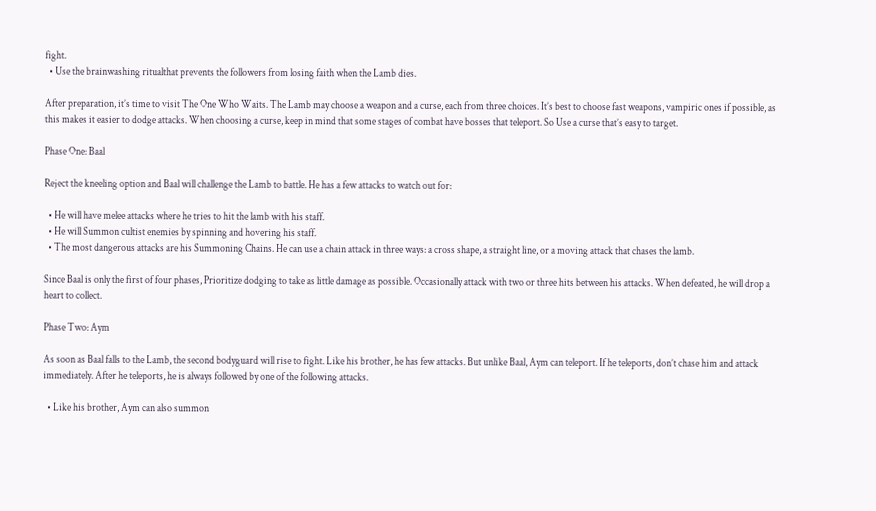fight.
  • Use the brainwashing ritualthat prevents the followers from losing faith when the Lamb dies.

After preparation, it’s time to visit The One Who Waits. The Lamb may choose a weapon and a curse, each from three choices. It’s best to choose fast weapons, vampiric ones if possible, as this makes it easier to dodge attacks. When choosing a curse, keep in mind that some stages of combat have bosses that teleport. So Use a curse that’s easy to target.

Phase One: Baal

Reject the kneeling option and Baal will challenge the Lamb to battle. He has a few attacks to watch out for:

  • He will have melee attacks where he tries to hit the lamb with his staff.
  • He will Summon cultist enemies by spinning and hovering his staff.
  • The most dangerous attacks are his Summoning Chains. He can use a chain attack in three ways: a cross shape, a straight line, or a moving attack that chases the lamb.

Since Baal is only the first of four phases, Prioritize dodging to take as little damage as possible. Occasionally attack with two or three hits between his attacks. When defeated, he will drop a heart to collect.

Phase Two: Aym

As soon as Baal falls to the Lamb, the second bodyguard will rise to fight. Like his brother, he has few attacks. But unlike Baal, Aym can teleport. If he teleports, don’t chase him and attack immediately. After he teleports, he is always followed by one of the following attacks.

  • Like his brother, Aym can also summon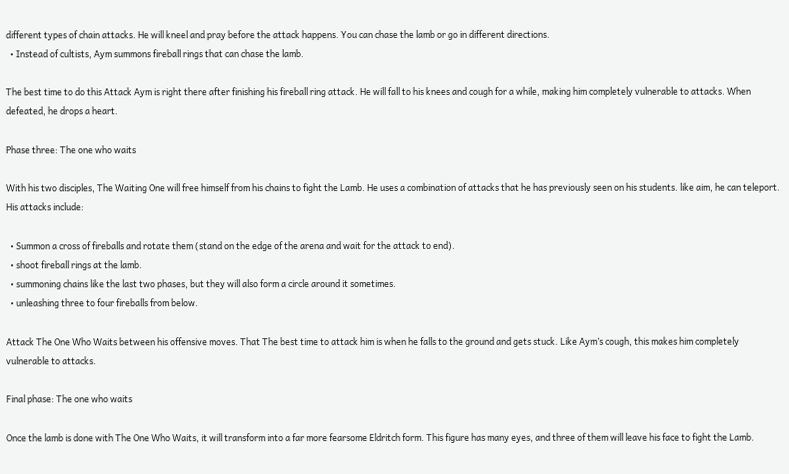different types of chain attacks. He will kneel and pray before the attack happens. You can chase the lamb or go in different directions.
  • Instead of cultists, Aym summons fireball rings that can chase the lamb.

The best time to do this Attack Aym is right there after finishing his fireball ring attack. He will fall to his knees and cough for a while, making him completely vulnerable to attacks. When defeated, he drops a heart.

Phase three: The one who waits

With his two disciples, The Waiting One will free himself from his chains to fight the Lamb. He uses a combination of attacks that he has previously seen on his students. like aim, he can teleport. His attacks include:

  • Summon a cross of fireballs and rotate them (stand on the edge of the arena and wait for the attack to end).
  • shoot fireball rings at the lamb.
  • summoning chains like the last two phases, but they will also form a circle around it sometimes.
  • unleashing three to four fireballs from below.

Attack The One Who Waits between his offensive moves. That The best time to attack him is when he falls to the ground and gets stuck. Like Aym’s cough, this makes him completely vulnerable to attacks.

Final phase: The one who waits

Once the lamb is done with The One Who Waits, it will transform into a far more fearsome Eldritch form. This figure has many eyes, and three of them will leave his face to fight the Lamb.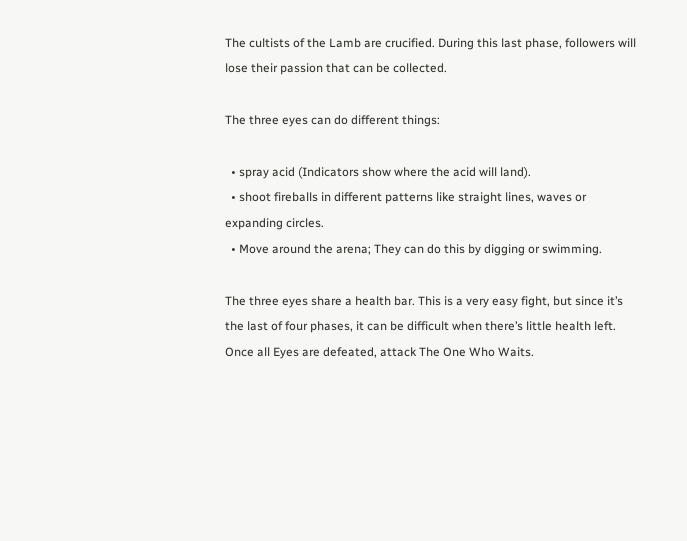The cultists of the Lamb are crucified. During this last phase, followers will lose their passion that can be collected.

The three eyes can do different things:

  • spray acid (Indicators show where the acid will land).
  • shoot fireballs in different patterns like straight lines, waves or expanding circles.
  • Move around the arena; They can do this by digging or swimming.

The three eyes share a health bar. This is a very easy fight, but since it’s the last of four phases, it can be difficult when there’s little health left. Once all Eyes are defeated, attack The One Who Waits.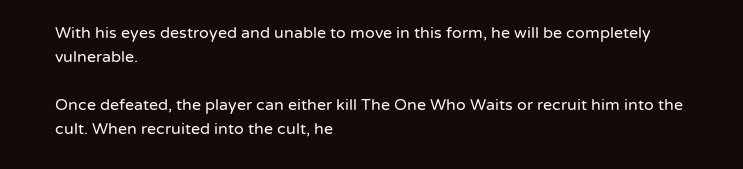With his eyes destroyed and unable to move in this form, he will be completely vulnerable.

Once defeated, the player can either kill The One Who Waits or recruit him into the cult. When recruited into the cult, he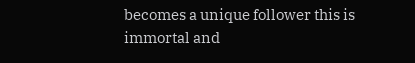becomes a unique follower this is immortal and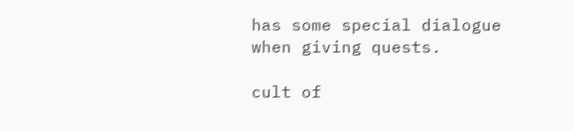has some special dialogue when giving quests.

cult of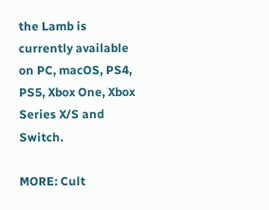the Lamb is currently available on PC, macOS, PS4, PS5, Xbox One, Xbox Series X/S and Switch.

MORE: Cult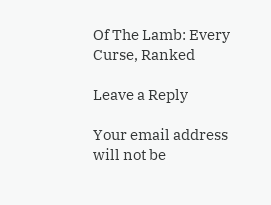Of The Lamb: Every Curse, Ranked

Leave a Reply

Your email address will not be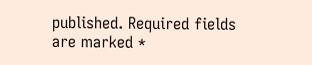published. Required fields are marked *